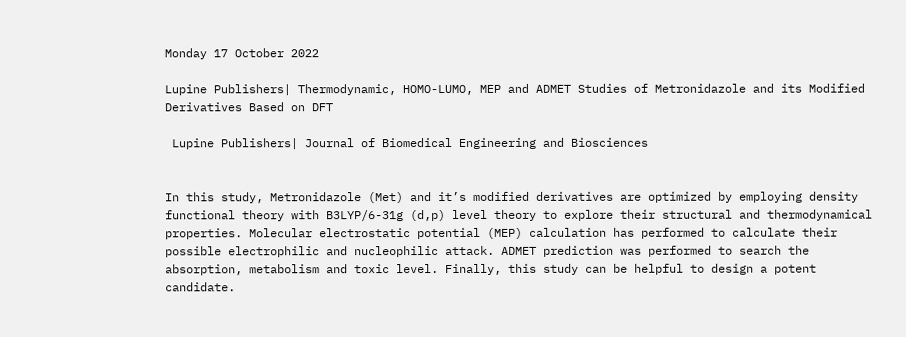Monday 17 October 2022

Lupine Publishers| Thermodynamic, HOMO-LUMO, MEP and ADMET Studies of Metronidazole and its Modified Derivatives Based on DFT

 Lupine Publishers| Journal of Biomedical Engineering and Biosciences


In this study, Metronidazole (Met) and it’s modified derivatives are optimized by employing density functional theory with B3LYP/6-31g (d,p) level theory to explore their structural and thermodynamical properties. Molecular electrostatic potential (MEP) calculation has performed to calculate their possible electrophilic and nucleophilic attack. ADMET prediction was performed to search the absorption, metabolism and toxic level. Finally, this study can be helpful to design a potent candidate.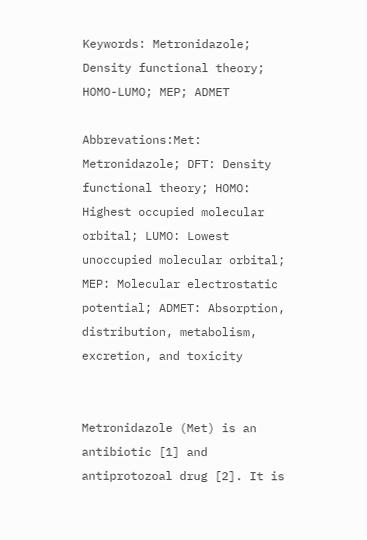Keywords: Metronidazole; Density functional theory; HOMO-LUMO; MEP; ADMET

Abbrevations:Met: Metronidazole; DFT: Density functional theory; HOMO: Highest occupied molecular orbital; LUMO: Lowest unoccupied molecular orbital; MEP: Molecular electrostatic potential; ADMET: Absorption, distribution, metabolism, excretion, and toxicity


Metronidazole (Met) is an antibiotic [1] and antiprotozoal drug [2]. It is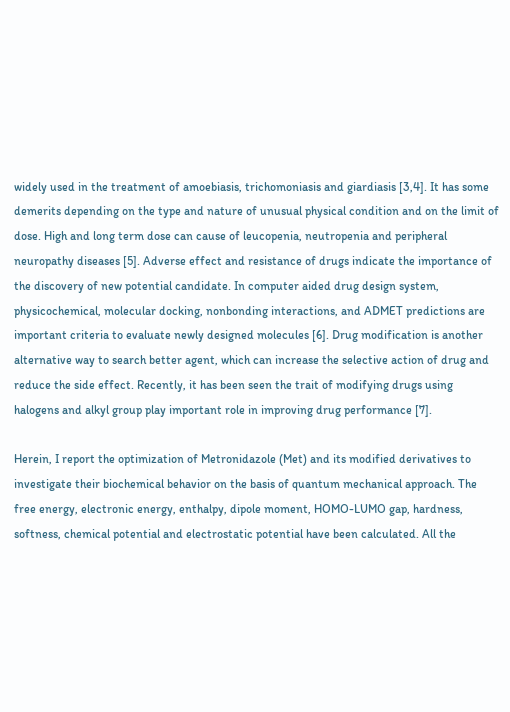widely used in the treatment of amoebiasis, trichomoniasis and giardiasis [3,4]. It has some demerits depending on the type and nature of unusual physical condition and on the limit of dose. High and long term dose can cause of leucopenia, neutropenia and peripheral neuropathy diseases [5]. Adverse effect and resistance of drugs indicate the importance of the discovery of new potential candidate. In computer aided drug design system, physicochemical, molecular docking, nonbonding interactions, and ADMET predictions are important criteria to evaluate newly designed molecules [6]. Drug modification is another alternative way to search better agent, which can increase the selective action of drug and reduce the side effect. Recently, it has been seen the trait of modifying drugs using halogens and alkyl group play important role in improving drug performance [7].

Herein, I report the optimization of Metronidazole (Met) and its modified derivatives to investigate their biochemical behavior on the basis of quantum mechanical approach. The free energy, electronic energy, enthalpy, dipole moment, HOMO-LUMO gap, hardness, softness, chemical potential and electrostatic potential have been calculated. All the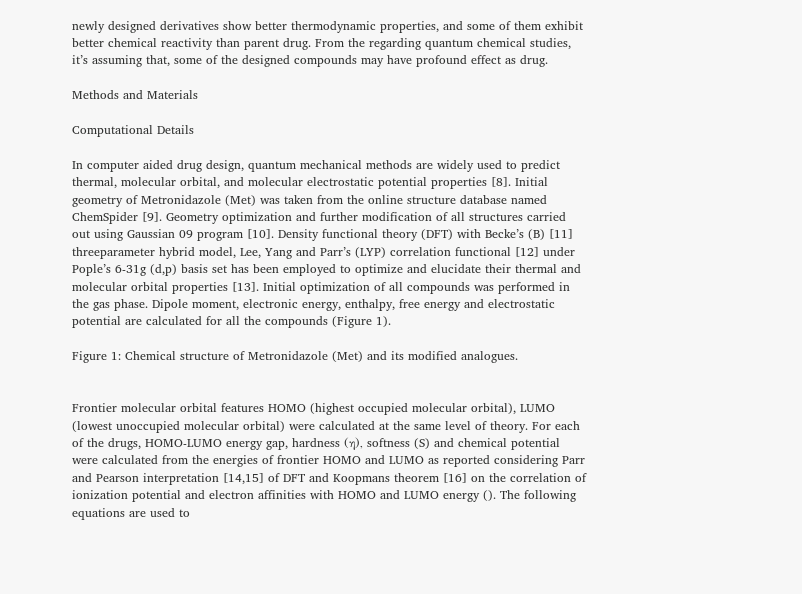newly designed derivatives show better thermodynamic properties, and some of them exhibit better chemical reactivity than parent drug. From the regarding quantum chemical studies, it’s assuming that, some of the designed compounds may have profound effect as drug.

Methods and Materials

Computational Details

In computer aided drug design, quantum mechanical methods are widely used to predict thermal, molecular orbital, and molecular electrostatic potential properties [8]. Initial geometry of Metronidazole (Met) was taken from the online structure database named ChemSpider [9]. Geometry optimization and further modification of all structures carried out using Gaussian 09 program [10]. Density functional theory (DFT) with Becke’s (B) [11] threeparameter hybrid model, Lee, Yang and Parr’s (LYP) correlation functional [12] under Pople’s 6-31g (d,p) basis set has been employed to optimize and elucidate their thermal and molecular orbital properties [13]. Initial optimization of all compounds was performed in the gas phase. Dipole moment, electronic energy, enthalpy, free energy and electrostatic potential are calculated for all the compounds (Figure 1).

Figure 1: Chemical structure of Metronidazole (Met) and its modified analogues.


Frontier molecular orbital features HOMO (highest occupied molecular orbital), LUMO (lowest unoccupied molecular orbital) were calculated at the same level of theory. For each of the drugs, HOMO-LUMO energy gap, hardness (η), softness (S) and chemical potential were calculated from the energies of frontier HOMO and LUMO as reported considering Parr and Pearson interpretation [14,15] of DFT and Koopmans theorem [16] on the correlation of ionization potential and electron affinities with HOMO and LUMO energy (). The following equations are used to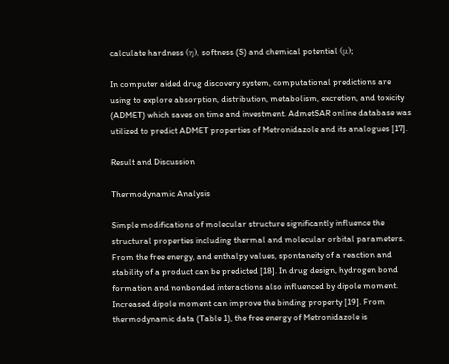calculate hardness (η), softness (S) and chemical potential (μ);

In computer aided drug discovery system, computational predictions are using to explore absorption, distribution, metabolism, excretion, and toxicity (ADMET) which saves on time and investment. AdmetSAR online database was utilized to predict ADMET properties of Metronidazole and its analogues [17].

Result and Discussion

Thermodynamic Analysis

Simple modifications of molecular structure significantly influence the structural properties including thermal and molecular orbital parameters. From the free energy, and enthalpy values, spontaneity of a reaction and stability of a product can be predicted [18]. In drug design, hydrogen bond formation and nonbonded interactions also influenced by dipole moment. Increased dipole moment can improve the binding property [19]. From thermodynamic data (Table 1), the free energy of Metronidazole is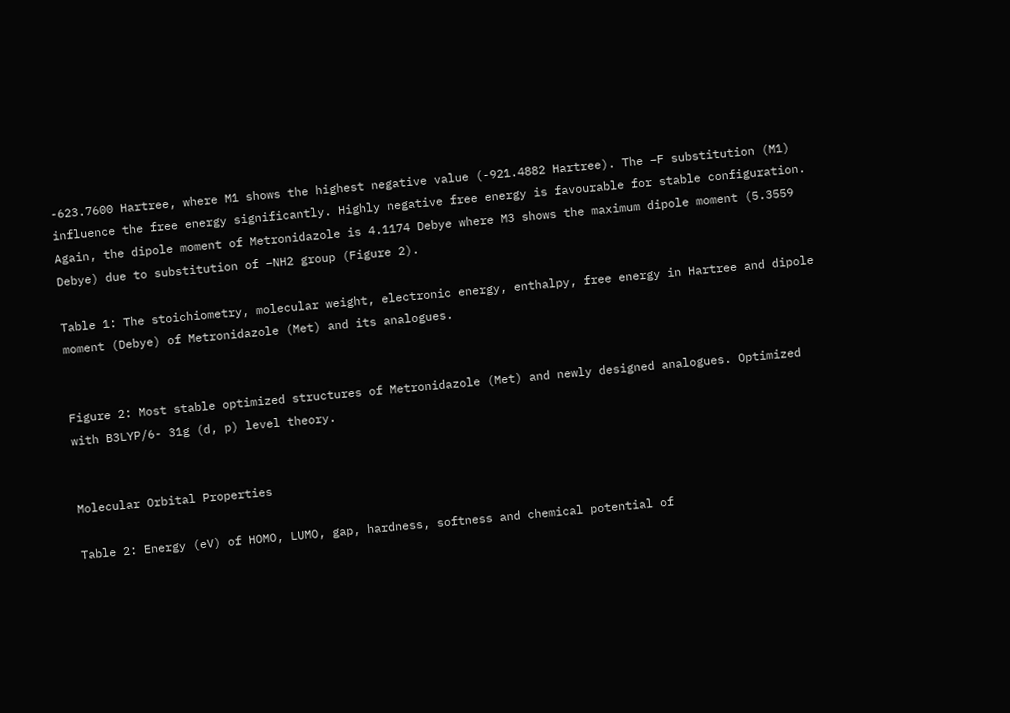-623.7600 Hartree, where M1 shows the highest negative value (-921.4882 Hartree). The –F substitution (M1) influence the free energy significantly. Highly negative free energy is favourable for stable configuration. Again, the dipole moment of Metronidazole is 4.1174 Debye where M3 shows the maximum dipole moment (5.3559 Debye) due to substitution of –NH2 group (Figure 2).

Table 1: The stoichiometry, molecular weight, electronic energy, enthalpy, free energy in Hartree and dipole moment (Debye) of Metronidazole (Met) and its analogues.


Figure 2: Most stable optimized structures of Metronidazole (Met) and newly designed analogues. Optimized with B3LYP/6- 31g (d, p) level theory.


Molecular Orbital Properties

Table 2: Energy (eV) of HOMO, LUMO, gap, hardness, softness and chemical potential of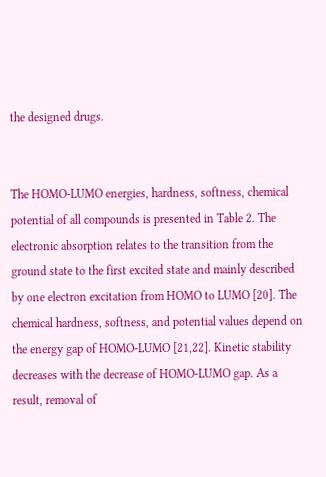the designed drugs.


The HOMO-LUMO energies, hardness, softness, chemical potential of all compounds is presented in Table 2. The electronic absorption relates to the transition from the ground state to the first excited state and mainly described by one electron excitation from HOMO to LUMO [20]. The chemical hardness, softness, and potential values depend on the energy gap of HOMO-LUMO [21,22]. Kinetic stability decreases with the decrease of HOMO-LUMO gap. As a result, removal of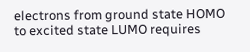electrons from ground state HOMO to excited state LUMO requires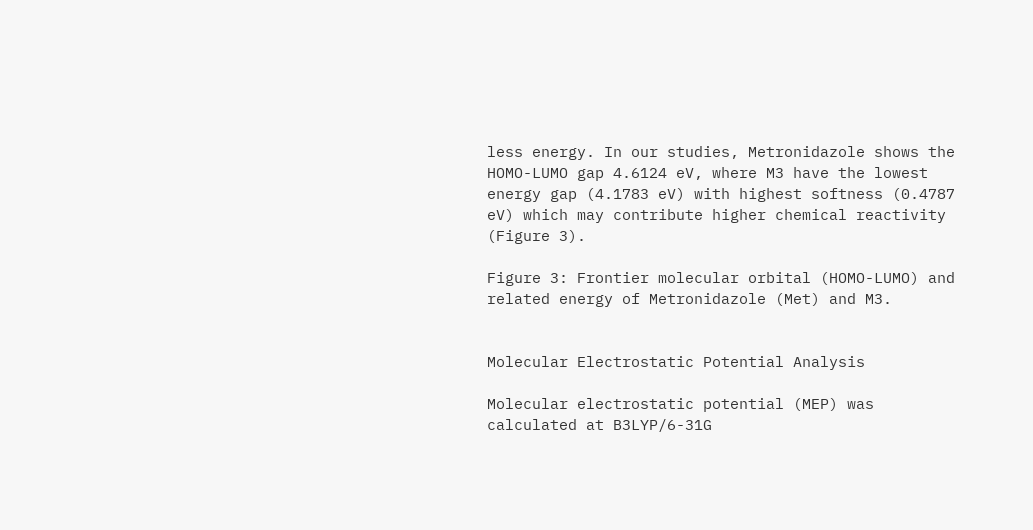less energy. In our studies, Metronidazole shows the HOMO-LUMO gap 4.6124 eV, where M3 have the lowest energy gap (4.1783 eV) with highest softness (0.4787 eV) which may contribute higher chemical reactivity (Figure 3).

Figure 3: Frontier molecular orbital (HOMO-LUMO) and related energy of Metronidazole (Met) and M3.


Molecular Electrostatic Potential Analysis

Molecular electrostatic potential (MEP) was calculated at B3LYP/6-31G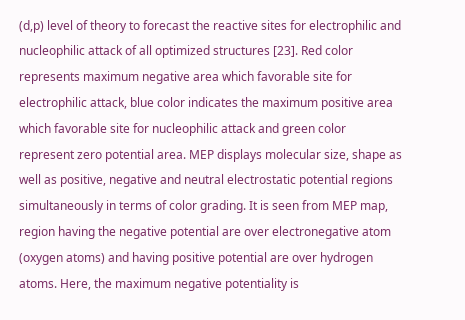(d,p) level of theory to forecast the reactive sites for electrophilic and nucleophilic attack of all optimized structures [23]. Red color represents maximum negative area which favorable site for electrophilic attack, blue color indicates the maximum positive area which favorable site for nucleophilic attack and green color represent zero potential area. MEP displays molecular size, shape as well as positive, negative and neutral electrostatic potential regions simultaneously in terms of color grading. It is seen from MEP map, region having the negative potential are over electronegative atom (oxygen atoms) and having positive potential are over hydrogen atoms. Here, the maximum negative potentiality is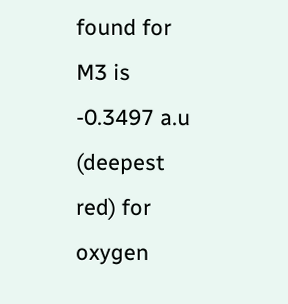found for M3 is -0.3497 a.u (deepest red) for oxygen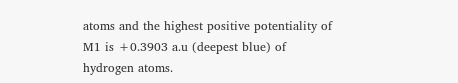atoms and the highest positive potentiality of M1 is +0.3903 a.u (deepest blue) of hydrogen atoms.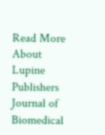Read More About Lupine Publishers Journal of Biomedical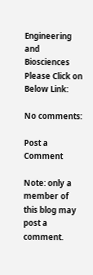Engineering and Biosciences Please Click on Below Link:

No comments:

Post a Comment

Note: only a member of this blog may post a comment.